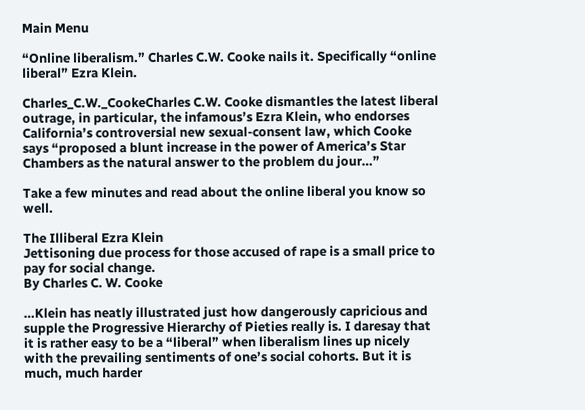Main Menu

“Online liberalism.” Charles C.W. Cooke nails it. Specifically “online liberal” Ezra Klein.

Charles_C.W._CookeCharles C.W. Cooke dismantles the latest liberal outrage, in particular, the infamous’s Ezra Klein, who endorses California’s controversial new sexual-consent law, which Cooke says “proposed a blunt increase in the power of America’s Star Chambers as the natural answer to the problem du jour…”

Take a few minutes and read about the online liberal you know so well.

The Illiberal Ezra Klein
Jettisoning due process for those accused of rape is a small price to pay for social change.
By Charles C. W. Cooke

…Klein has neatly illustrated just how dangerously capricious and supple the Progressive Hierarchy of Pieties really is. I daresay that it is rather easy to be a “liberal” when liberalism lines up nicely with the prevailing sentiments of one’s social cohorts. But it is much, much harder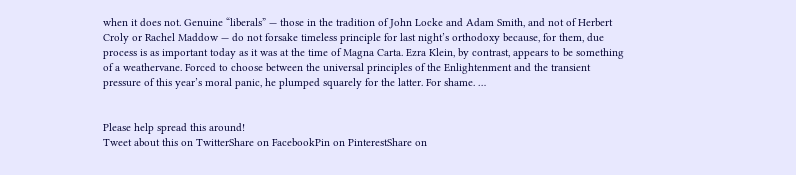when it does not. Genuine “liberals” — those in the tradition of John Locke and Adam Smith, and not of Herbert Croly or Rachel Maddow — do not forsake timeless principle for last night’s orthodoxy because, for them, due process is as important today as it was at the time of Magna Carta. Ezra Klein, by contrast, appears to be something of a weathervane. Forced to choose between the universal principles of the Enlightenment and the transient pressure of this year’s moral panic, he plumped squarely for the latter. For shame. …


Please help spread this around!
Tweet about this on TwitterShare on FacebookPin on PinterestShare on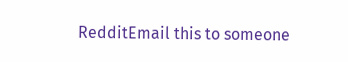RedditEmail this to someone